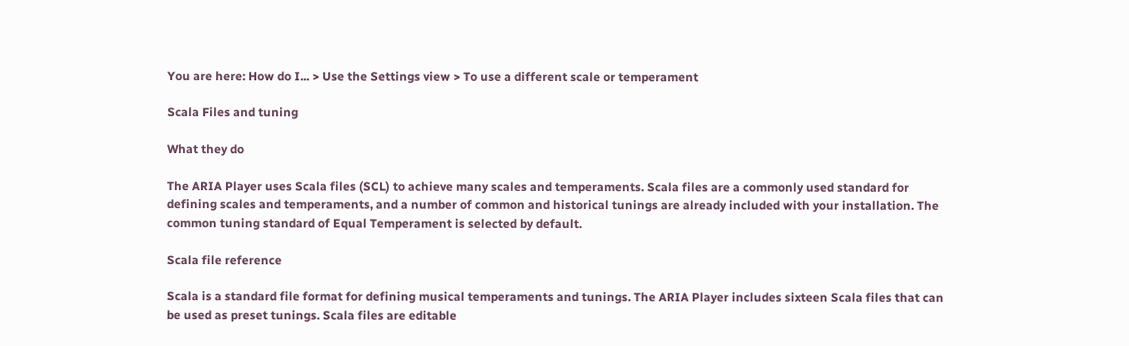You are here: How do I... > Use the Settings view > To use a different scale or temperament

Scala Files and tuning

What they do

The ARIA Player uses Scala files (SCL) to achieve many scales and temperaments. Scala files are a commonly used standard for defining scales and temperaments, and a number of common and historical tunings are already included with your installation. The common tuning standard of Equal Temperament is selected by default.

Scala file reference

Scala is a standard file format for defining musical temperaments and tunings. The ARIA Player includes sixteen Scala files that can be used as preset tunings. Scala files are editable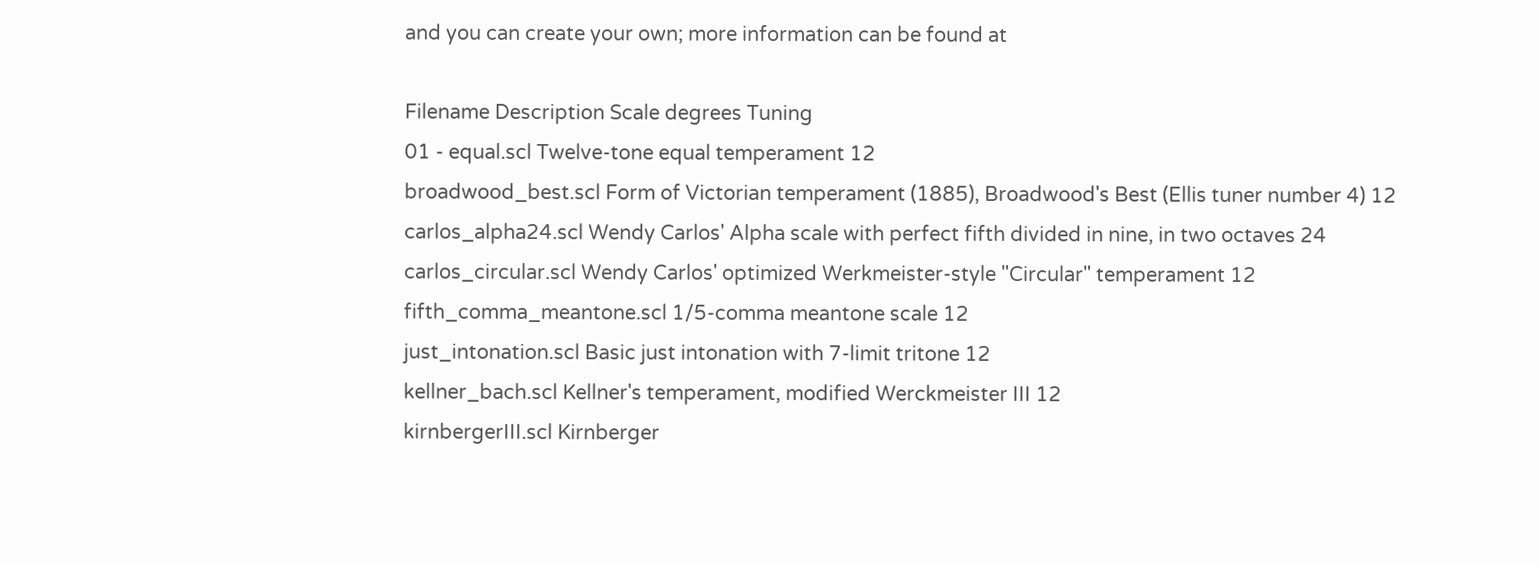and you can create your own; more information can be found at

Filename Description Scale degrees Tuning
01 - equal.scl Twelve-tone equal temperament 12
broadwood_best.scl Form of Victorian temperament (1885), Broadwood's Best (Ellis tuner number 4) 12
carlos_alpha24.scl Wendy Carlos' Alpha scale with perfect fifth divided in nine, in two octaves 24
carlos_circular.scl Wendy Carlos' optimized Werkmeister-style "Circular" temperament 12
fifth_comma_meantone.scl 1/5-comma meantone scale 12
just_intonation.scl Basic just intonation with 7-limit tritone 12
kellner_bach.scl Kellner's temperament, modified Werckmeister III 12
kirnbergerIII.scl Kirnberger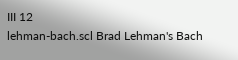III 12
lehman-bach.scl Brad Lehman's Bach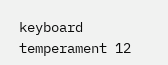keyboard temperament 12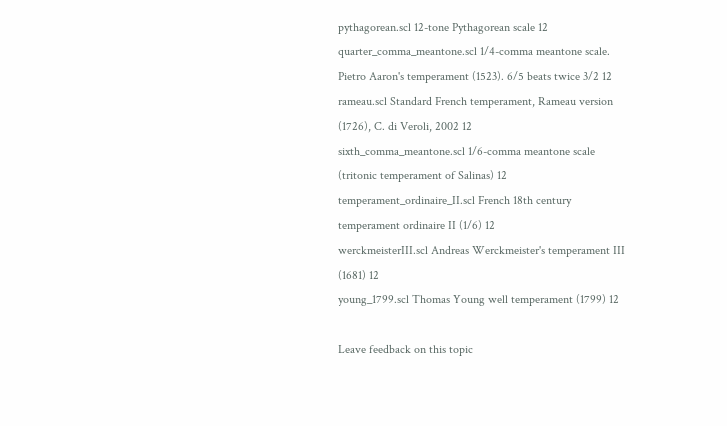pythagorean.scl 12-tone Pythagorean scale 12
quarter_comma_meantone.scl 1/4-comma meantone scale. Pietro Aaron's temperament (1523). 6/5 beats twice 3/2 12
rameau.scl Standard French temperament, Rameau version (1726), C. di Veroli, 2002 12
sixth_comma_meantone.scl 1/6-comma meantone scale (tritonic temperament of Salinas) 12
temperament_ordinaire_II.scl French 18th century temperament ordinaire II (1/6) 12
werckmeisterIII.scl Andreas Werckmeister's temperament III (1681) 12
young_1799.scl Thomas Young well temperament (1799) 12

Leave feedback on this topic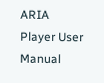ARIA Player User Manual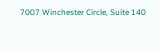7007 Winchester Circle, Suite 140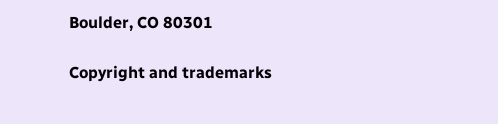Boulder, CO 80301

Copyright and trademarks